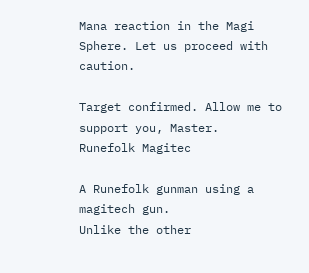Mana reaction in the Magi Sphere. Let us proceed with caution.

Target confirmed. Allow me to support you, Master.
Runefolk Magitec

A Runefolk gunman using a magitech gun.
Unlike the other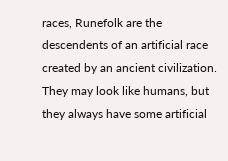races, Runefolk are the descendents of an artificial race created by an ancient civilization. They may look like humans, but they always have some artificial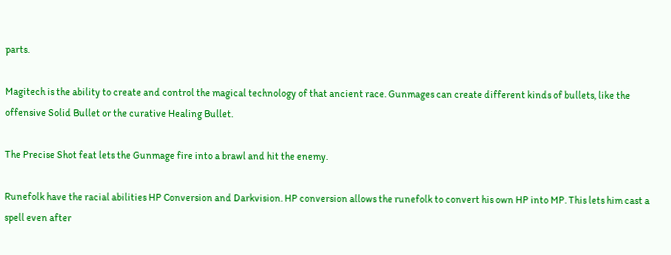parts.

Magitech is the ability to create and control the magical technology of that ancient race. Gunmages can create different kinds of bullets, like the offensive Solid Bullet or the curative Healing Bullet.

The Precise Shot feat lets the Gunmage fire into a brawl and hit the enemy.

Runefolk have the racial abilities HP Conversion and Darkvision. HP conversion allows the runefolk to convert his own HP into MP. This lets him cast a spell even after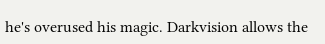he's overused his magic. Darkvision allows the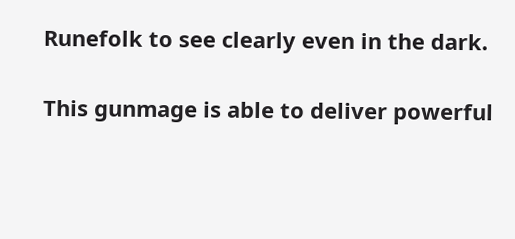Runefolk to see clearly even in the dark.

This gunmage is able to deliver powerful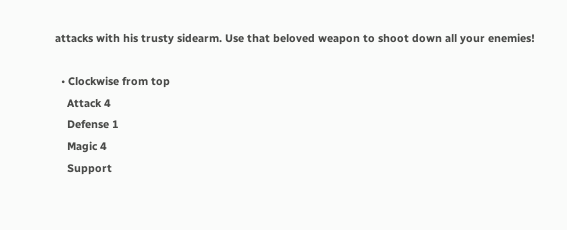attacks with his trusty sidearm. Use that beloved weapon to shoot down all your enemies!

  • Clockwise from top
    Attack 4
    Defense 1
    Magic 4
    Support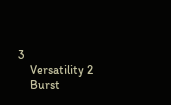3
    Versatility 2
    Burst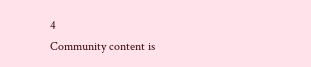4
Community content is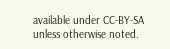available under CC-BY-SA unless otherwise noted.